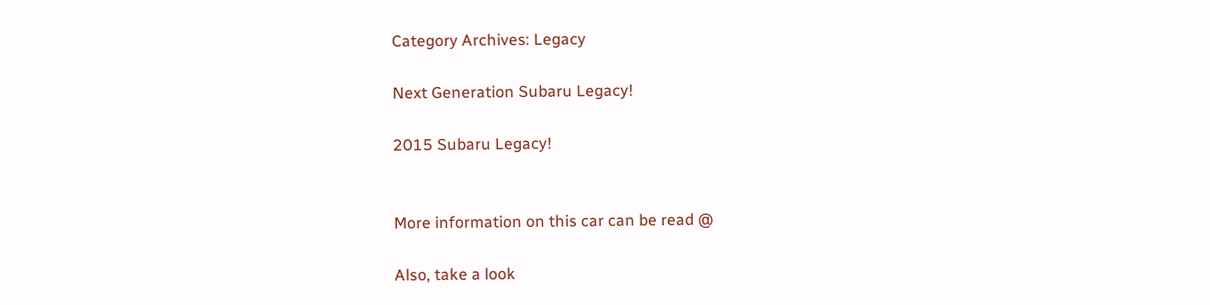Category Archives: Legacy

Next Generation Subaru Legacy!

2015 Subaru Legacy!


More information on this car can be read @

Also, take a look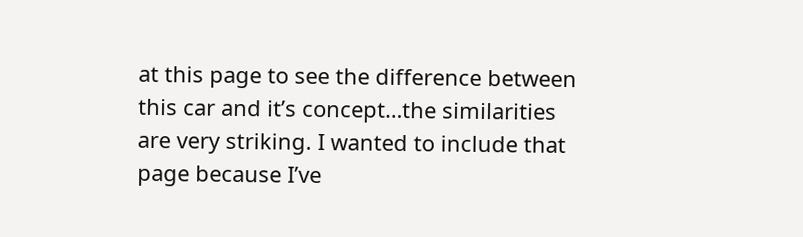at this page to see the difference between this car and it’s concept…the similarities are very striking. I wanted to include that page because I’ve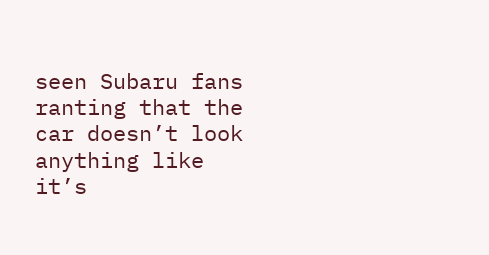seen Subaru fans ranting that the car doesn’t look anything like it’s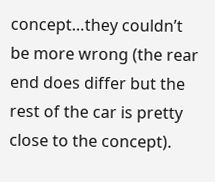concept…they couldn’t be more wrong (the rear end does differ but the rest of the car is pretty close to the concept).